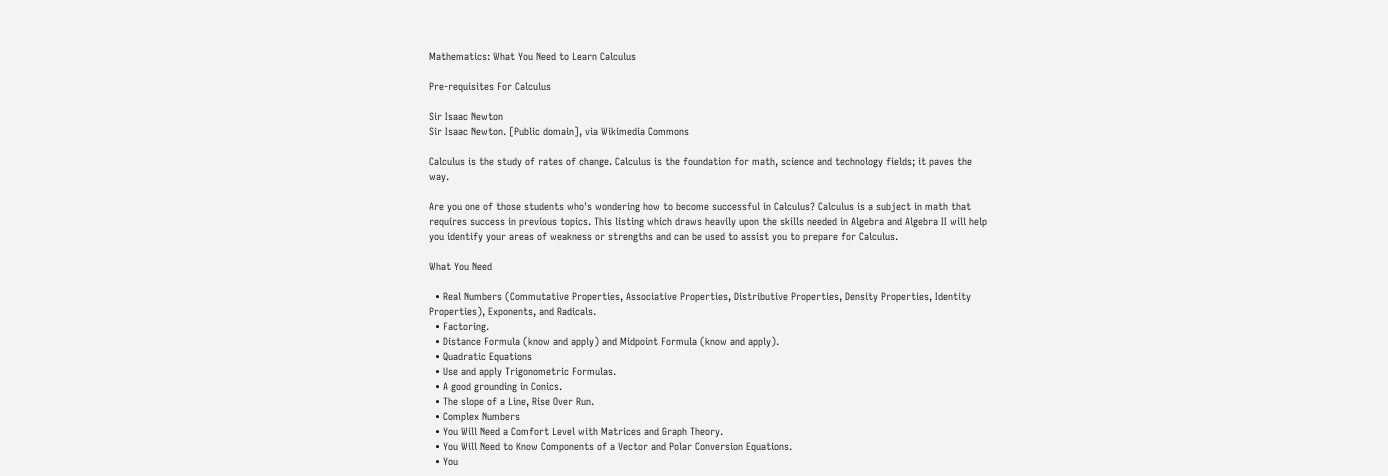Mathematics: What You Need to Learn Calculus

Pre-requisites For Calculus

Sir Isaac Newton
Sir Isaac Newton. [Public domain], via Wikimedia Commons

Calculus is the study of rates of change. Calculus is the foundation for math, science and technology fields; it paves the way.

Are you one of those students who's wondering how to become successful in Calculus? Calculus is a subject in math that requires success in previous topics. This listing which draws heavily upon the skills needed in Algebra and Algebra II will help you identify your areas of weakness or strengths and can be used to assist you to prepare for Calculus.

What You Need

  • Real Numbers (Commutative Properties, Associative Properties, Distributive Properties, Density Properties, Identity Properties), Exponents, and Radicals.
  • Factoring.
  • Distance Formula (know and apply) and Midpoint Formula (know and apply).
  • Quadratic Equations
  • Use and apply Trigonometric Formulas.
  • A good grounding in Conics.
  • The slope of a Line, Rise Over Run.
  • Complex Numbers
  • You Will Need a Comfort Level with Matrices and Graph Theory.
  • You Will Need to Know Components of a Vector and Polar Conversion Equations.
  • You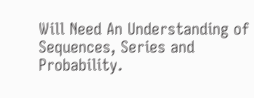Will Need An Understanding of Sequences, Series and Probability.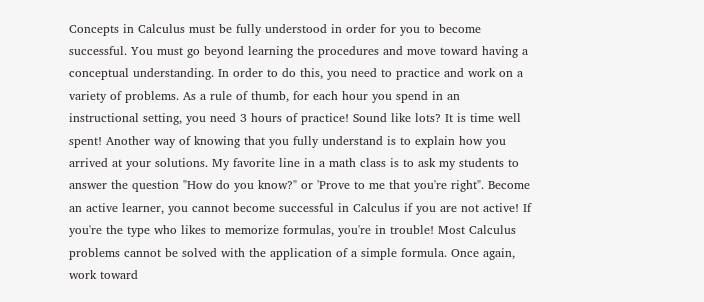Concepts in Calculus must be fully understood in order for you to become successful. You must go beyond learning the procedures and move toward having a conceptual understanding. In order to do this, you need to practice and work on a variety of problems. As a rule of thumb, for each hour you spend in an instructional setting, you need 3 hours of practice! Sound like lots? It is time well spent! Another way of knowing that you fully understand is to explain how you arrived at your solutions. My favorite line in a math class is to ask my students to answer the question "How do you know?" or 'Prove to me that you're right". Become an active learner, you cannot become successful in Calculus if you are not active! If you're the type who likes to memorize formulas, you're in trouble! Most Calculus problems cannot be solved with the application of a simple formula. Once again, work toward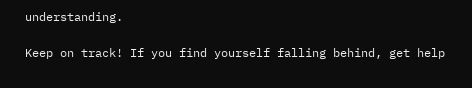understanding.

Keep on track! If you find yourself falling behind, get help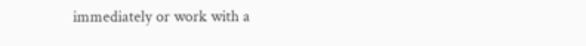immediately or work with a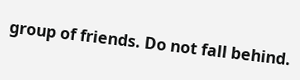group of friends. Do not fall behind.